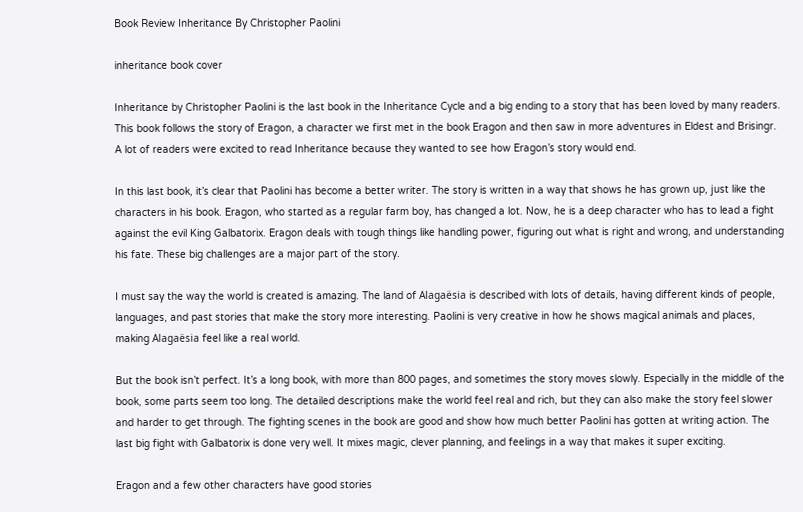Book Review Inheritance By Christopher Paolini

inheritance book cover

Inheritance by Christopher Paolini is the last book in the Inheritance Cycle and a big ending to a story that has been loved by many readers. This book follows the story of Eragon, a character we first met in the book Eragon and then saw in more adventures in Eldest and Brisingr. A lot of readers were excited to read Inheritance because they wanted to see how Eragon’s story would end.

In this last book, it’s clear that Paolini has become a better writer. The story is written in a way that shows he has grown up, just like the characters in his book. Eragon, who started as a regular farm boy, has changed a lot. Now, he is a deep character who has to lead a fight against the evil King Galbatorix. Eragon deals with tough things like handling power, figuring out what is right and wrong, and understanding his fate. These big challenges are a major part of the story.

I must say the way the world is created is amazing. The land of Alagaësia is described with lots of details, having different kinds of people, languages, and past stories that make the story more interesting. Paolini is very creative in how he shows magical animals and places, making Alagaësia feel like a real world.

But the book isn’t perfect. It’s a long book, with more than 800 pages, and sometimes the story moves slowly. Especially in the middle of the book, some parts seem too long. The detailed descriptions make the world feel real and rich, but they can also make the story feel slower and harder to get through. The fighting scenes in the book are good and show how much better Paolini has gotten at writing action. The last big fight with Galbatorix is done very well. It mixes magic, clever planning, and feelings in a way that makes it super exciting.

Eragon and a few other characters have good stories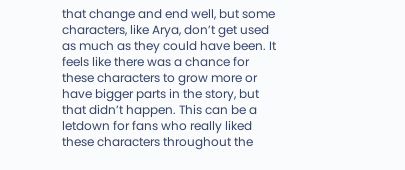that change and end well, but some characters, like Arya, don’t get used as much as they could have been. It feels like there was a chance for these characters to grow more or have bigger parts in the story, but that didn’t happen. This can be a letdown for fans who really liked these characters throughout the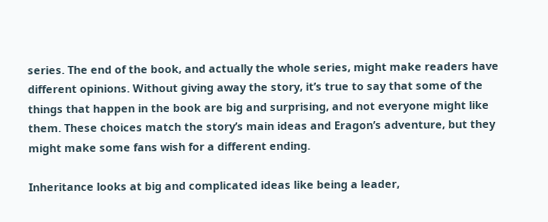series. The end of the book, and actually the whole series, might make readers have different opinions. Without giving away the story, it’s true to say that some of the things that happen in the book are big and surprising, and not everyone might like them. These choices match the story’s main ideas and Eragon’s adventure, but they might make some fans wish for a different ending.

Inheritance looks at big and complicated ideas like being a leader,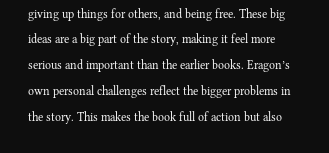giving up things for others, and being free. These big ideas are a big part of the story, making it feel more serious and important than the earlier books. Eragon’s own personal challenges reflect the bigger problems in the story. This makes the book full of action but also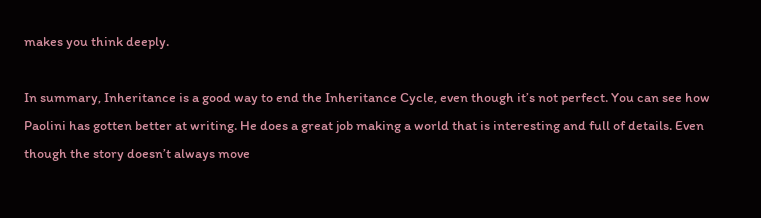makes you think deeply.

In summary, Inheritance is a good way to end the Inheritance Cycle, even though it’s not perfect. You can see how Paolini has gotten better at writing. He does a great job making a world that is interesting and full of details. Even though the story doesn’t always move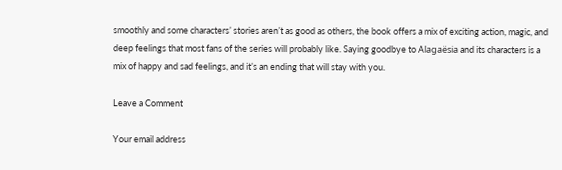smoothly and some characters’ stories aren’t as good as others, the book offers a mix of exciting action, magic, and deep feelings that most fans of the series will probably like. Saying goodbye to Alagaësia and its characters is a mix of happy and sad feelings, and it’s an ending that will stay with you.

Leave a Comment

Your email address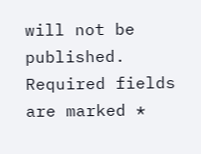will not be published. Required fields are marked *